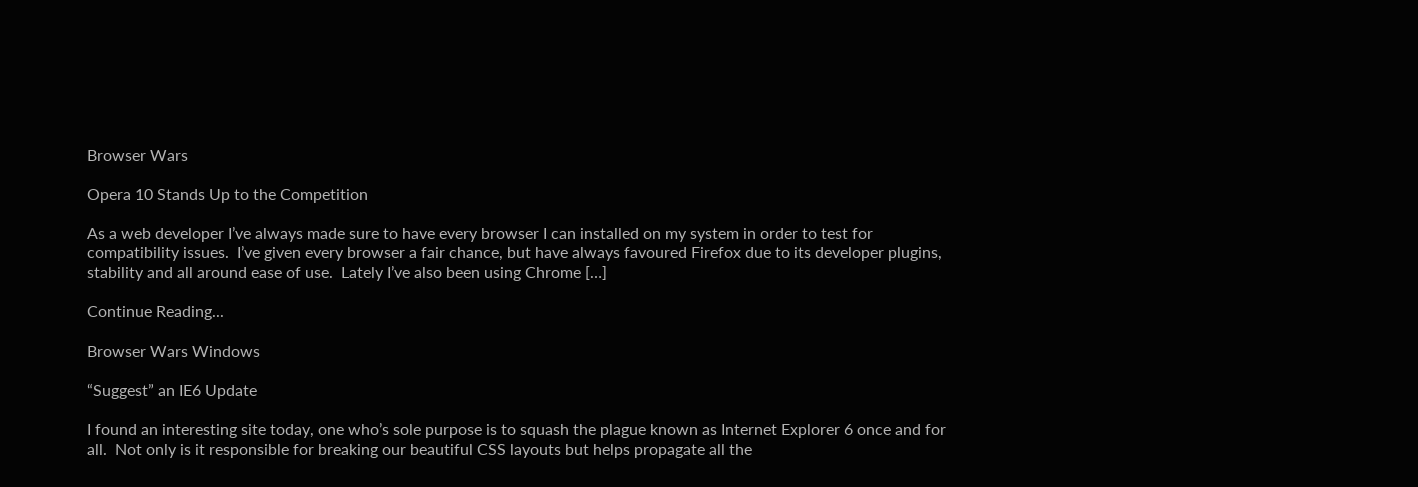Browser Wars

Opera 10 Stands Up to the Competition

As a web developer I’ve always made sure to have every browser I can installed on my system in order to test for compatibility issues.  I’ve given every browser a fair chance, but have always favoured Firefox due to its developer plugins, stability and all around ease of use.  Lately I’ve also been using Chrome […]

Continue Reading...

Browser Wars Windows

“Suggest” an IE6 Update

I found an interesting site today, one who’s sole purpose is to squash the plague known as Internet Explorer 6 once and for all.  Not only is it responsible for breaking our beautiful CSS layouts but helps propagate all the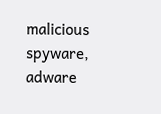malicious spyware, adware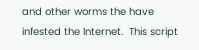and other worms the have infested the Internet.  This script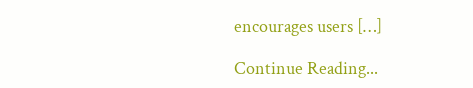encourages users […]

Continue Reading...